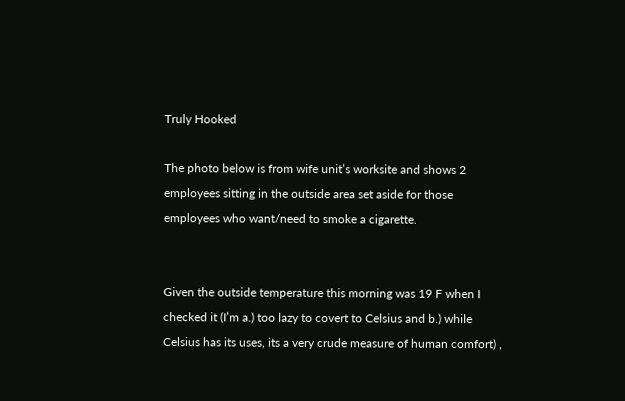Truly Hooked

The photo below is from wife unit’s worksite and shows 2 employees sitting in the outside area set aside for those employees who want/need to smoke a cigarette.


Given the outside temperature this morning was 19 F when I checked it (I’m a.) too lazy to covert to Celsius and b.) while Celsius has its uses, its a very crude measure of human comfort) ,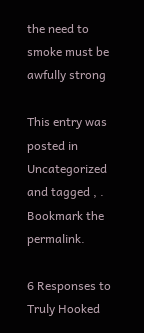the need to smoke must be awfully strong

This entry was posted in Uncategorized and tagged , . Bookmark the permalink.

6 Responses to Truly Hooked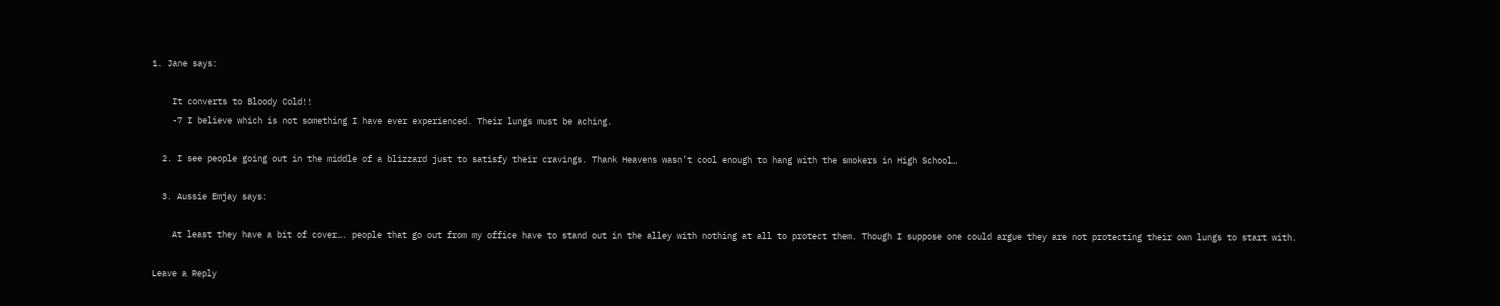1. Jane says:

    It converts to Bloody Cold!!
    -7 I believe which is not something I have ever experienced. Their lungs must be aching.

  2. I see people going out in the middle of a blizzard just to satisfy their cravings. Thank Heavens wasn’t cool enough to hang with the smokers in High School…

  3. Aussie Emjay says:

    At least they have a bit of cover…. people that go out from my office have to stand out in the alley with nothing at all to protect them. Though I suppose one could argue they are not protecting their own lungs to start with.

Leave a Reply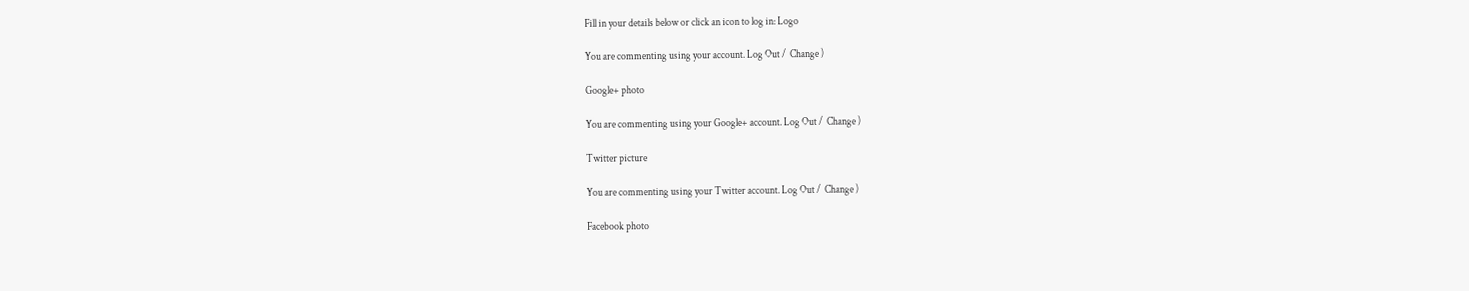Fill in your details below or click an icon to log in: Logo

You are commenting using your account. Log Out /  Change )

Google+ photo

You are commenting using your Google+ account. Log Out /  Change )

Twitter picture

You are commenting using your Twitter account. Log Out /  Change )

Facebook photo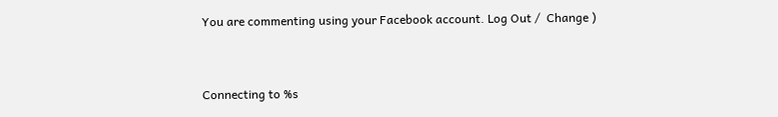You are commenting using your Facebook account. Log Out /  Change )


Connecting to %s